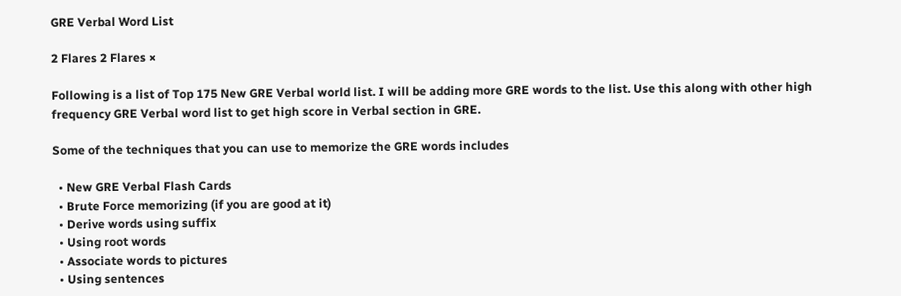GRE Verbal Word List

2 Flares 2 Flares ×

Following is a list of Top 175 New GRE Verbal world list. I will be adding more GRE words to the list. Use this along with other high frequency GRE Verbal word list to get high score in Verbal section in GRE.

Some of the techniques that you can use to memorize the GRE words includes

  • New GRE Verbal Flash Cards
  • Brute Force memorizing (if you are good at it)
  • Derive words using suffix
  • Using root words
  • Associate words to pictures
  • Using sentences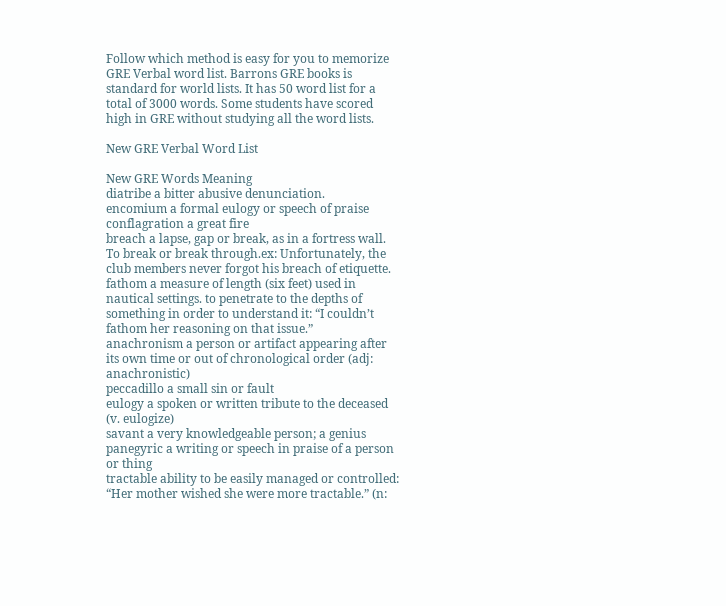Follow which method is easy for you to memorize GRE Verbal word list. Barrons GRE books is standard for world lists. It has 50 word list for a total of 3000 words. Some students have scored high in GRE without studying all the word lists.

New GRE Verbal Word List

New GRE Words Meaning
diatribe a bitter abusive denunciation.
encomium a formal eulogy or speech of praise
conflagration a great fire
breach a lapse, gap or break, as in a fortress wall. To break or break through.ex: Unfortunately, the club members never forgot his breach of etiquette.
fathom a measure of length (six feet) used in nautical settings. to penetrate to the depths of something in order to understand it: “I couldn’t fathom her reasoning on that issue.”
anachronism a person or artifact appearing after its own time or out of chronological order (adj: anachronistic)
peccadillo a small sin or fault
eulogy a spoken or written tribute to the deceased (v. eulogize)
savant a very knowledgeable person; a genius
panegyric a writing or speech in praise of a person or thing
tractable ability to be easily managed or controlled: “Her mother wished she were more tractable.” (n: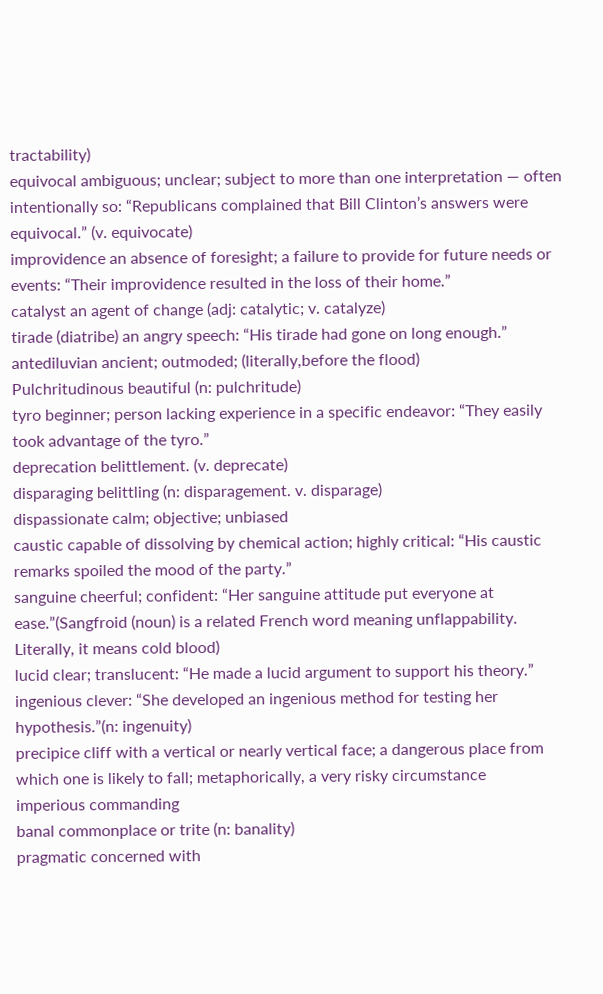tractability)
equivocal ambiguous; unclear; subject to more than one interpretation — often intentionally so: “Republicans complained that Bill Clinton’s answers were equivocal.” (v. equivocate)
improvidence an absence of foresight; a failure to provide for future needs or events: “Their improvidence resulted in the loss of their home.”
catalyst an agent of change (adj: catalytic; v. catalyze)
tirade (diatribe) an angry speech: “His tirade had gone on long enough.”
antediluvian ancient; outmoded; (literally,before the flood)
Pulchritudinous beautiful (n: pulchritude)
tyro beginner; person lacking experience in a specific endeavor: “They easily took advantage of the tyro.”
deprecation belittlement. (v. deprecate)
disparaging belittling (n: disparagement. v. disparage)
dispassionate calm; objective; unbiased
caustic capable of dissolving by chemical action; highly critical: “His caustic remarks spoiled the mood of the party.”
sanguine cheerful; confident: “Her sanguine attitude put everyone at ease.”(Sangfroid (noun) is a related French word meaning unflappability. Literally, it means cold blood)
lucid clear; translucent: “He made a lucid argument to support his theory.”
ingenious clever: “She developed an ingenious method for testing her hypothesis.”(n: ingenuity)
precipice cliff with a vertical or nearly vertical face; a dangerous place from which one is likely to fall; metaphorically, a very risky circumstance
imperious commanding
banal commonplace or trite (n: banality)
pragmatic concerned with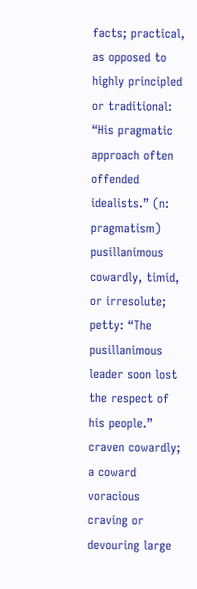facts; practical, as opposed to highly principled or traditional: “His pragmatic approach often offended idealists.” (n: pragmatism)
pusillanimous cowardly, timid, or irresolute; petty: “The pusillanimous leader soon lost the respect of his people.”
craven cowardly; a coward
voracious craving or devouring large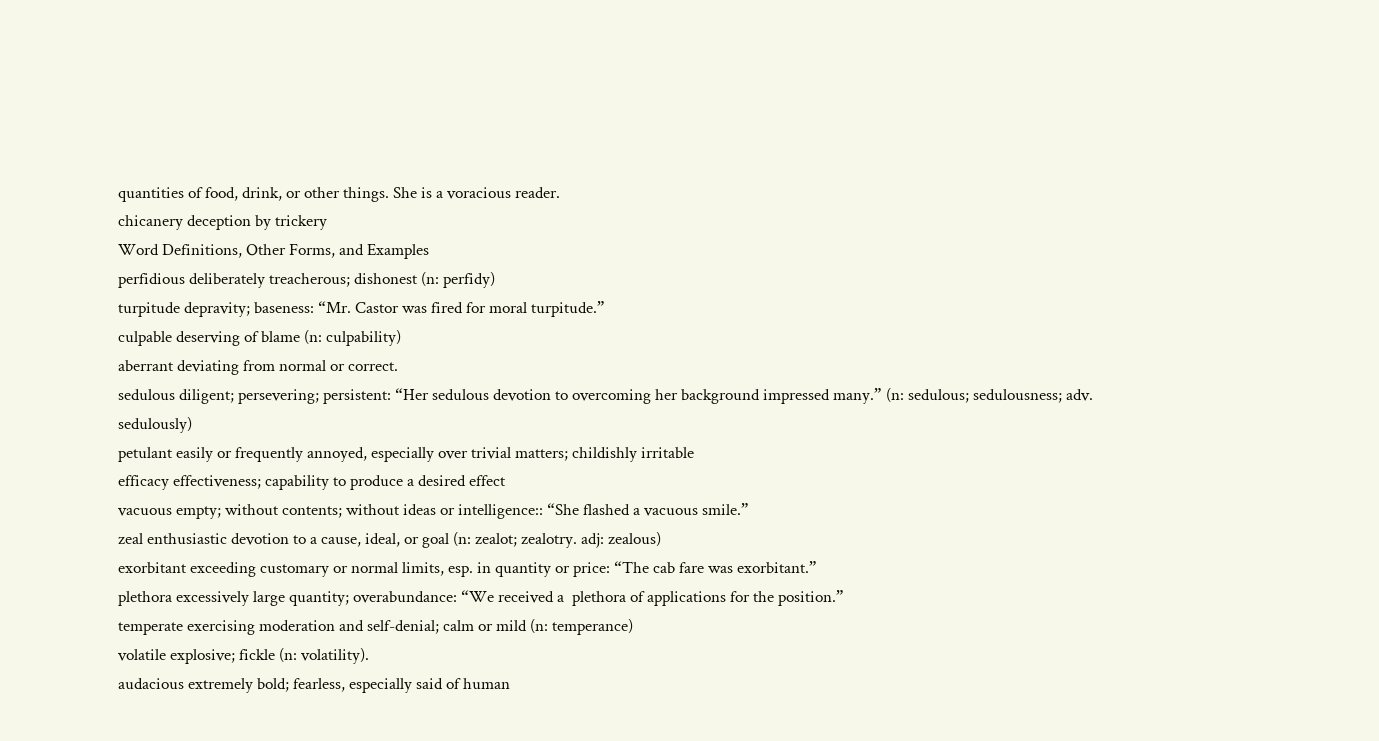quantities of food, drink, or other things. She is a voracious reader.
chicanery deception by trickery
Word Definitions, Other Forms, and Examples
perfidious deliberately treacherous; dishonest (n: perfidy)
turpitude depravity; baseness: “Mr. Castor was fired for moral turpitude.”
culpable deserving of blame (n: culpability)
aberrant deviating from normal or correct.
sedulous diligent; persevering; persistent: “Her sedulous devotion to overcoming her background impressed many.” (n: sedulous; sedulousness; adv. sedulously)
petulant easily or frequently annoyed, especially over trivial matters; childishly irritable
efficacy effectiveness; capability to produce a desired effect
vacuous empty; without contents; without ideas or intelligence:: “She flashed a vacuous smile.”
zeal enthusiastic devotion to a cause, ideal, or goal (n: zealot; zealotry. adj: zealous)
exorbitant exceeding customary or normal limits, esp. in quantity or price: “The cab fare was exorbitant.”
plethora excessively large quantity; overabundance: “We received a  plethora of applications for the position.”
temperate exercising moderation and self-denial; calm or mild (n: temperance)
volatile explosive; fickle (n: volatility).
audacious extremely bold; fearless, especially said of human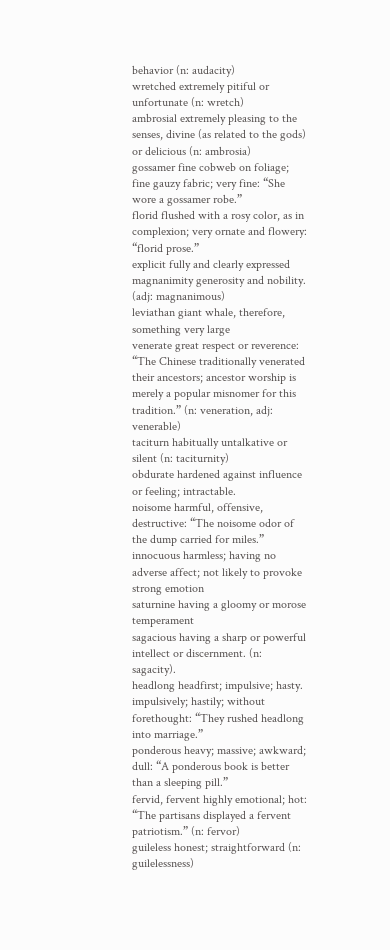behavior (n: audacity)
wretched extremely pitiful or unfortunate (n: wretch)
ambrosial extremely pleasing to the senses, divine (as related to the gods) or delicious (n: ambrosia)
gossamer fine cobweb on foliage; fine gauzy fabric; very fine: “She wore a gossamer robe.”
florid flushed with a rosy color, as in complexion; very ornate and flowery: “florid prose.”
explicit fully and clearly expressed
magnanimity generosity and nobility. (adj: magnanimous)
leviathan giant whale, therefore, something very large
venerate great respect or reverence: “The Chinese traditionally venerated their ancestors; ancestor worship is merely a popular misnomer for this tradition.” (n: veneration, adj: venerable)
taciturn habitually untalkative or silent (n: taciturnity)
obdurate hardened against influence or feeling; intractable.
noisome harmful, offensive, destructive: “The noisome odor of the dump carried for miles.”
innocuous harmless; having no adverse affect; not likely to provoke strong emotion
saturnine having a gloomy or morose temperament
sagacious having a sharp or powerful intellect or discernment. (n: sagacity).
headlong headfirst; impulsive; hasty. impulsively; hastily; without forethought: “They rushed headlong into marriage.”
ponderous heavy; massive; awkward; dull: “A ponderous book is better than a sleeping pill.”
fervid, fervent highly emotional; hot: “The partisans displayed a fervent patriotism.” (n: fervor)
guileless honest; straightforward (n: guilelessness)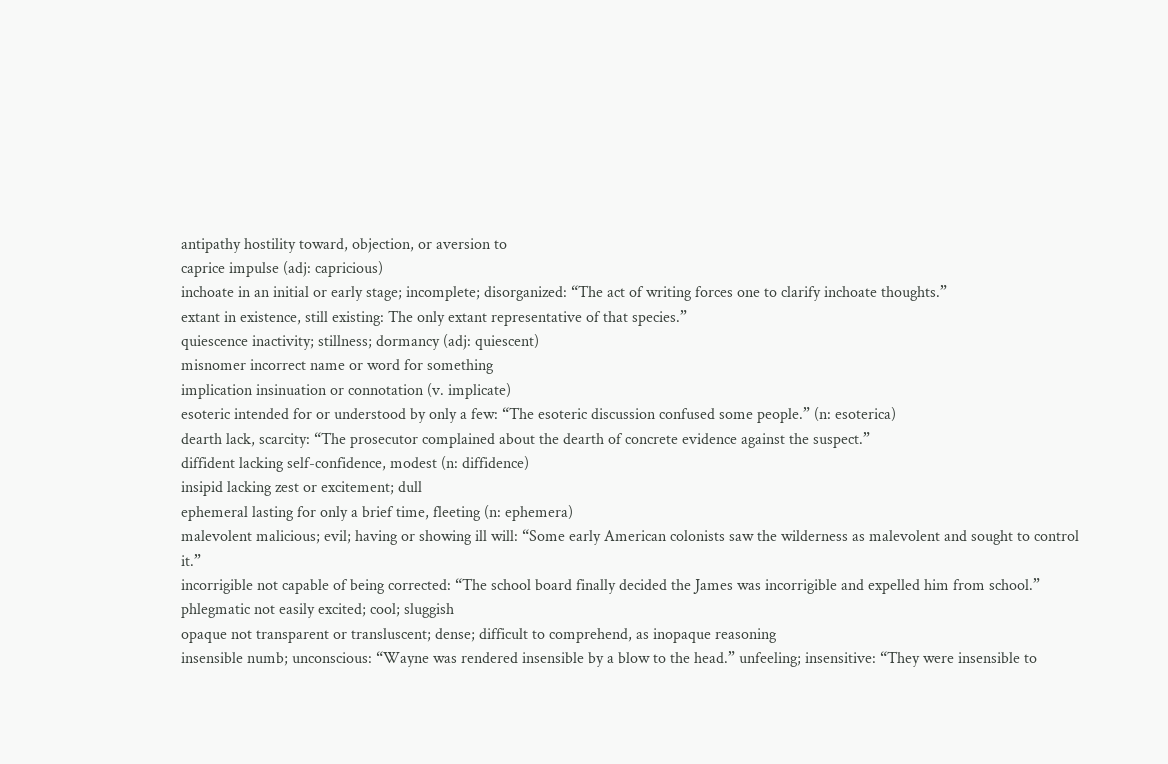antipathy hostility toward, objection, or aversion to
caprice impulse (adj: capricious)
inchoate in an initial or early stage; incomplete; disorganized: “The act of writing forces one to clarify inchoate thoughts.”
extant in existence, still existing: The only extant representative of that species.”
quiescence inactivity; stillness; dormancy (adj: quiescent)
misnomer incorrect name or word for something
implication insinuation or connotation (v. implicate)
esoteric intended for or understood by only a few: “The esoteric discussion confused some people.” (n: esoterica)
dearth lack, scarcity: “The prosecutor complained about the dearth of concrete evidence against the suspect.”
diffident lacking self-confidence, modest (n: diffidence)
insipid lacking zest or excitement; dull
ephemeral lasting for only a brief time, fleeting (n: ephemera)
malevolent malicious; evil; having or showing ill will: “Some early American colonists saw the wilderness as malevolent and sought to control it.”
incorrigible not capable of being corrected: “The school board finally decided the James was incorrigible and expelled him from school.”
phlegmatic not easily excited; cool; sluggish
opaque not transparent or transluscent; dense; difficult to comprehend, as inopaque reasoning
insensible numb; unconscious: “Wayne was rendered insensible by a blow to the head.” unfeeling; insensitive: “They were insensible to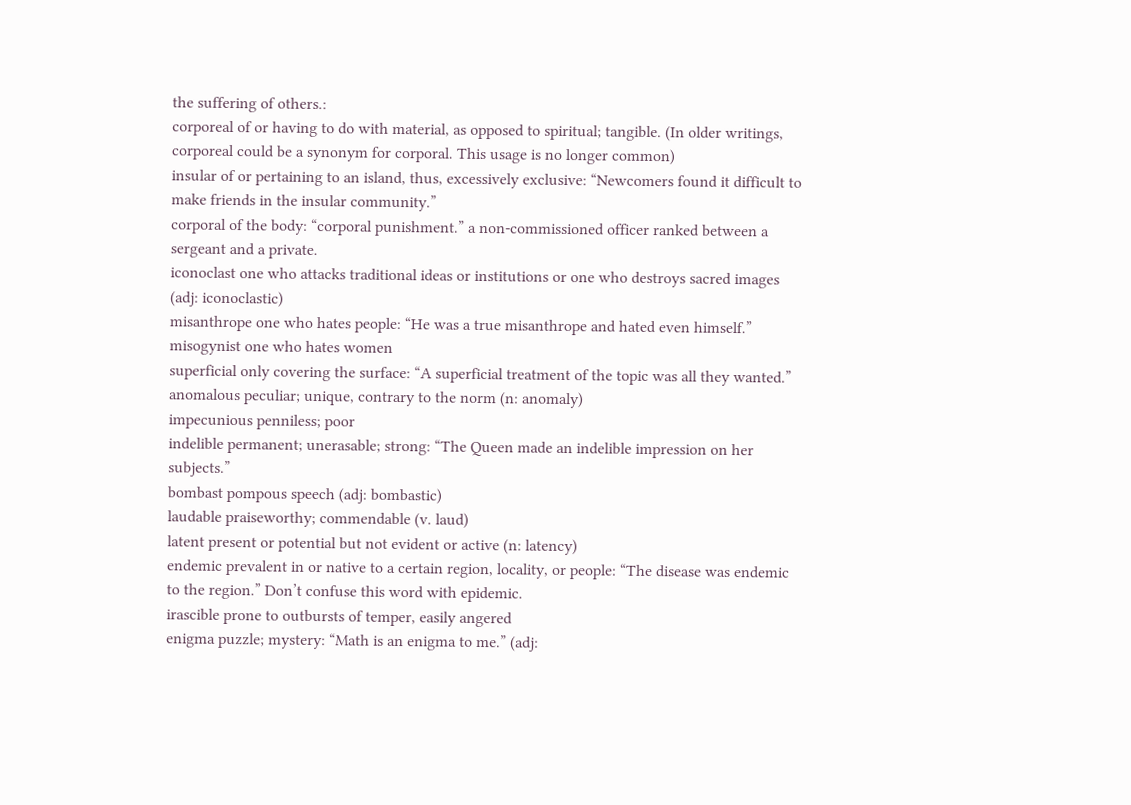the suffering of others.:
corporeal of or having to do with material, as opposed to spiritual; tangible. (In older writings, corporeal could be a synonym for corporal. This usage is no longer common)
insular of or pertaining to an island, thus, excessively exclusive: “Newcomers found it difficult to make friends in the insular community.”
corporal of the body: “corporal punishment.” a non-commissioned officer ranked between a sergeant and a private.
iconoclast one who attacks traditional ideas or institutions or one who destroys sacred images (adj: iconoclastic)
misanthrope one who hates people: “He was a true misanthrope and hated even himself.”
misogynist one who hates women
superficial only covering the surface: “A superficial treatment of the topic was all they wanted.”
anomalous peculiar; unique, contrary to the norm (n: anomaly)
impecunious penniless; poor
indelible permanent; unerasable; strong: “The Queen made an indelible impression on her subjects.”
bombast pompous speech (adj: bombastic)
laudable praiseworthy; commendable (v. laud)
latent present or potential but not evident or active (n: latency)
endemic prevalent in or native to a certain region, locality, or people: “The disease was endemic to the region.” Don’t confuse this word with epidemic.
irascible prone to outbursts of temper, easily angered
enigma puzzle; mystery: “Math is an enigma to me.” (adj: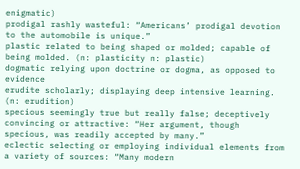enigmatic)
prodigal rashly wasteful: “Americans’ prodigal devotion to the automobile is unique.”
plastic related to being shaped or molded; capable of being molded. (n: plasticity n: plastic)
dogmatic relying upon doctrine or dogma, as opposed to evidence
erudite scholarly; displaying deep intensive learning. (n: erudition)
specious seemingly true but really false; deceptively convincing or attractive: “Her argument, though specious, was readily accepted by many.”
eclectic selecting or employing individual elements from a variety of sources: “Many modern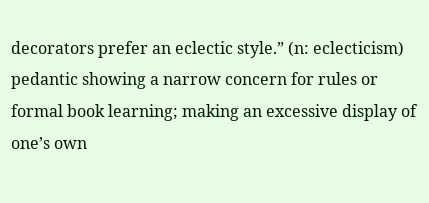decorators prefer an eclectic style.” (n: eclecticism)
pedantic showing a narrow concern for rules or formal book learning; making an excessive display of one’s own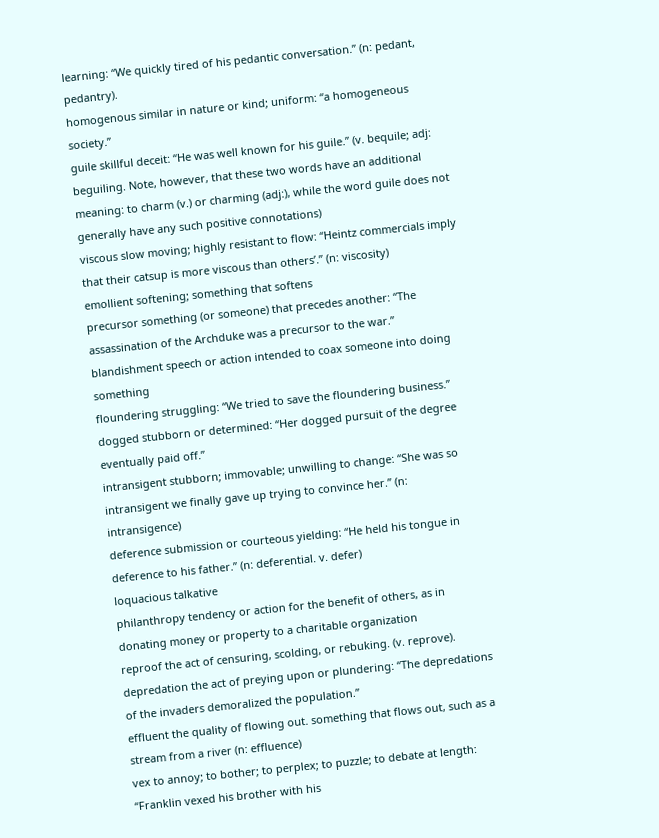learning: “We quickly tired of his pedantic conversation.” (n: pedant, pedantry).
homogenous similar in nature or kind; uniform: “a homogeneous society.”
guile skillful deceit: “He was well known for his guile.” (v. bequile; adj: beguiling. Note, however, that these two words have an additional meaning: to charm (v.) or charming (adj:), while the word guile does not generally have any such positive connotations)
viscous slow moving; highly resistant to flow: “Heintz commercials imply that their catsup is more viscous than others’.” (n: viscosity)
emollient softening; something that softens
precursor something (or someone) that precedes another: “The assassination of the Archduke was a precursor to the war.”
blandishment speech or action intended to coax someone into doing something
floundering struggling: “We tried to save the floundering business.”
dogged stubborn or determined: “Her dogged pursuit of the degree eventually paid off.”
intransigent stubborn; immovable; unwilling to change: “She was so intransigent we finally gave up trying to convince her.” (n: intransigence)
deference submission or courteous yielding: “He held his tongue in deference to his father.” (n: deferential. v. defer)
loquacious talkative
philanthropy tendency or action for the benefit of others, as in donating money or property to a charitable organization
reproof the act of censuring, scolding, or rebuking. (v. reprove).
depredation the act of preying upon or plundering: “The depredations of the invaders demoralized the population.”
effluent the quality of flowing out. something that flows out, such as a stream from a river (n: effluence)
vex to annoy; to bother; to perplex; to puzzle; to debate at length: “Franklin vexed his brother with his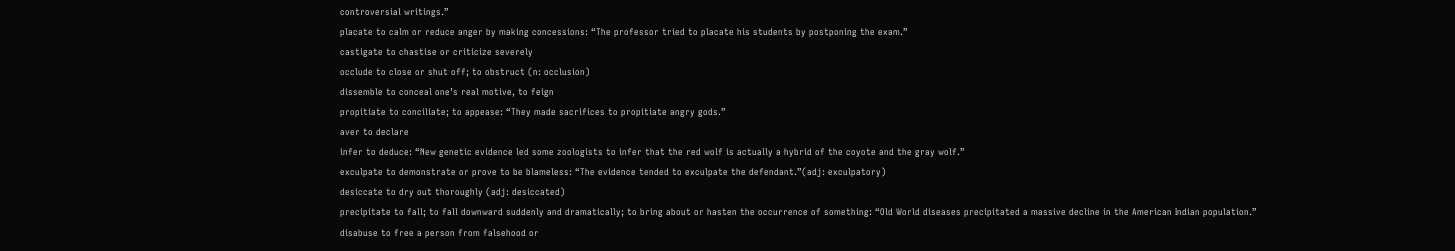controversial writings.”
placate to calm or reduce anger by making concessions: “The professor tried to placate his students by postponing the exam.”
castigate to chastise or criticize severely
occlude to close or shut off; to obstruct (n: occlusion)
dissemble to conceal one’s real motive, to feign
propitiate to conciliate; to appease: “They made sacrifices to propitiate angry gods.”
aver to declare
infer to deduce: “New genetic evidence led some zoologists to infer that the red wolf is actually a hybrid of the coyote and the gray wolf.”
exculpate to demonstrate or prove to be blameless: “The evidence tended to exculpate the defendant.”(adj: exculpatory)
desiccate to dry out thoroughly (adj: desiccated)
precipitate to fall; to fall downward suddenly and dramatically; to bring about or hasten the occurrence of something: “Old World diseases precipitated a massive decline in the American Indian population.”
disabuse to free a person from falsehood or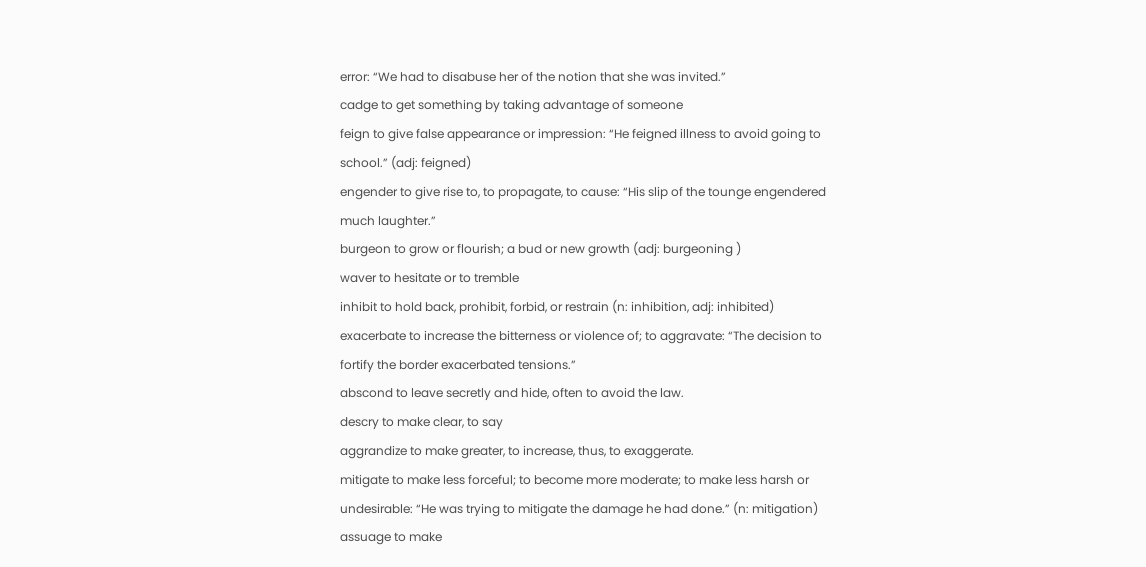error: “We had to disabuse her of the notion that she was invited.”
cadge to get something by taking advantage of someone
feign to give false appearance or impression: “He feigned illness to avoid going to school.” (adj: feigned)
engender to give rise to, to propagate, to cause: “His slip of the tounge engendered much laughter.”
burgeon to grow or flourish; a bud or new growth (adj: burgeoning )
waver to hesitate or to tremble
inhibit to hold back, prohibit, forbid, or restrain (n: inhibition, adj: inhibited)
exacerbate to increase the bitterness or violence of; to aggravate: “The decision to fortify the border exacerbated tensions.”
abscond to leave secretly and hide, often to avoid the law.
descry to make clear, to say
aggrandize to make greater, to increase, thus, to exaggerate.
mitigate to make less forceful; to become more moderate; to make less harsh or undesirable: “He was trying to mitigate the damage he had done.” (n: mitigation)
assuage to make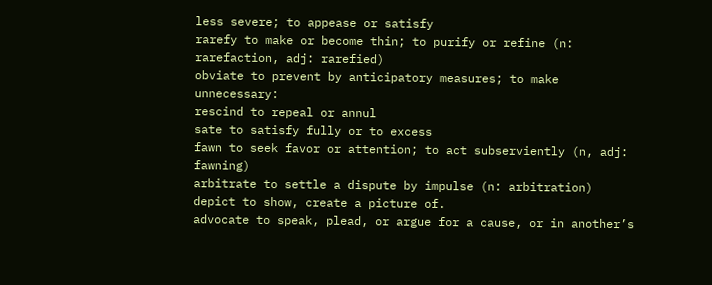less severe; to appease or satisfy
rarefy to make or become thin; to purify or refine (n: rarefaction, adj: rarefied)
obviate to prevent by anticipatory measures; to make unnecessary:
rescind to repeal or annul
sate to satisfy fully or to excess
fawn to seek favor or attention; to act subserviently (n, adj: fawning)
arbitrate to settle a dispute by impulse (n: arbitration)
depict to show, create a picture of.
advocate to speak, plead, or argue for a cause, or in another’s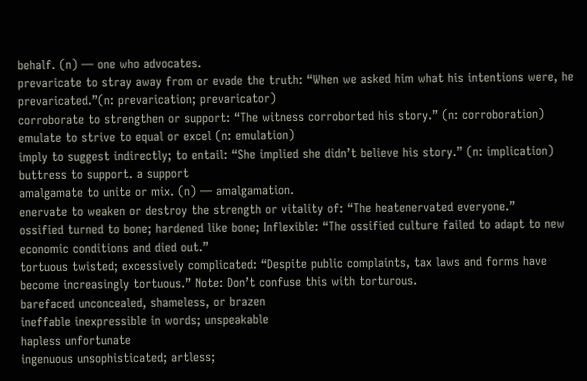behalf. (n) — one who advocates.
prevaricate to stray away from or evade the truth: “When we asked him what his intentions were, he prevaricated.”(n: prevarication; prevaricator)
corroborate to strengthen or support: “The witness corroborted his story.” (n: corroboration)
emulate to strive to equal or excel (n: emulation)
imply to suggest indirectly; to entail: “She implied she didn’t believe his story.” (n: implication)
buttress to support. a support
amalgamate to unite or mix. (n) — amalgamation.
enervate to weaken or destroy the strength or vitality of: “The heatenervated everyone.”
ossified turned to bone; hardened like bone; Inflexible: “The ossified culture failed to adapt to new economic conditions and died out.”
tortuous twisted; excessively complicated: “Despite public complaints, tax laws and forms have become increasingly tortuous.” Note: Don’t confuse this with torturous.
barefaced unconcealed, shameless, or brazen
ineffable inexpressible in words; unspeakable
hapless unfortunate
ingenuous unsophisticated; artless;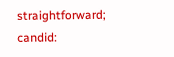straightforward; candid: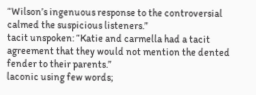“Wilson’s ingenuous response to the controversial calmed the suspicious listeners.”
tacit unspoken: “Katie and carmella had a tacit agreement that they would not mention the dented fender to their parents.”
laconic using few words;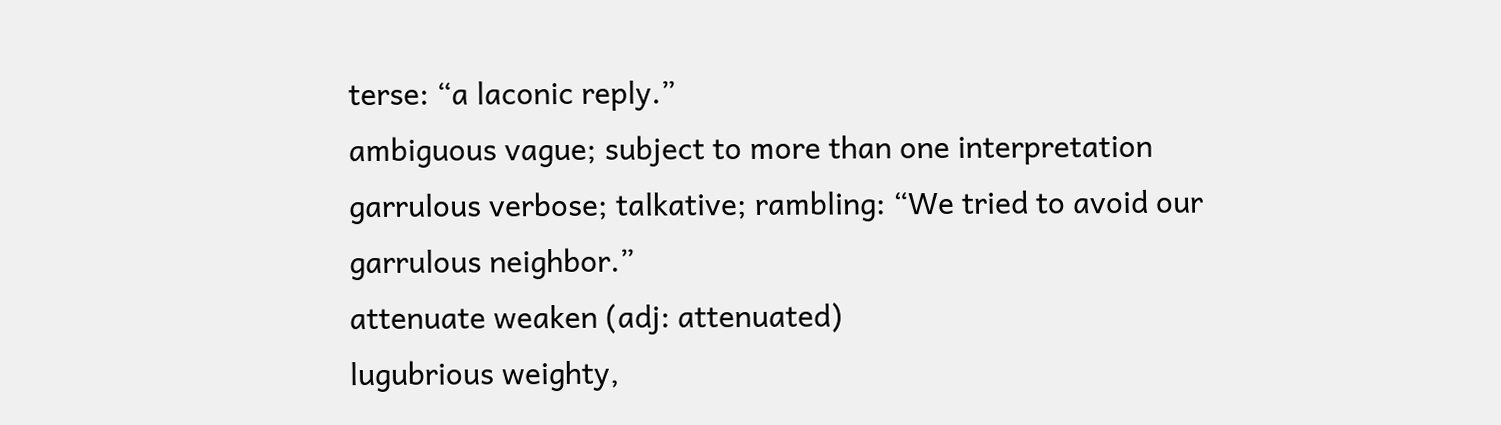terse: “a laconic reply.”
ambiguous vague; subject to more than one interpretation
garrulous verbose; talkative; rambling: “We tried to avoid our garrulous neighbor.”
attenuate weaken (adj: attenuated)
lugubrious weighty,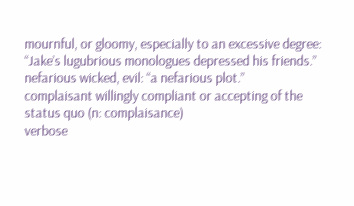mournful, or gloomy, especially to an excessive degree: “Jake’s lugubrious monologues depressed his friends.”
nefarious wicked, evil: “a nefarious plot.”
complaisant willingly compliant or accepting of the status quo (n: complaisance)
verbose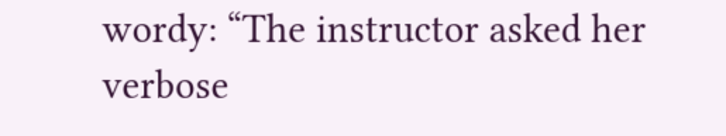wordy: “The instructor asked her verbose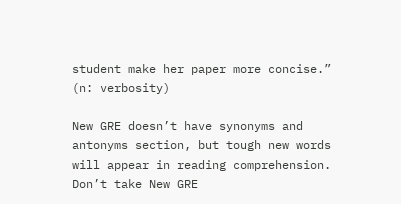student make her paper more concise.” (n: verbosity)

New GRE doesn’t have synonyms and antonyms section, but tough new words will appear in reading comprehension.
Don’t take New GRE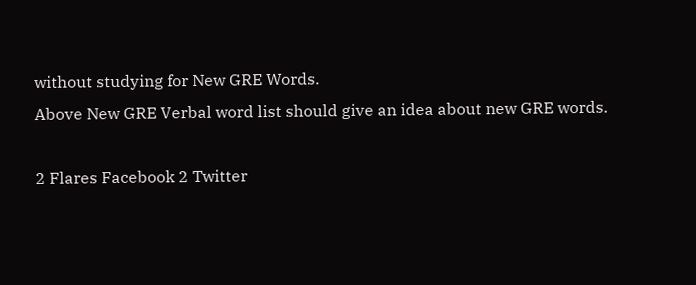without studying for New GRE Words.
Above New GRE Verbal word list should give an idea about new GRE words.

2 Flares Facebook 2 Twitter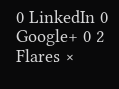0 LinkedIn 0 Google+ 0 2 Flares ×